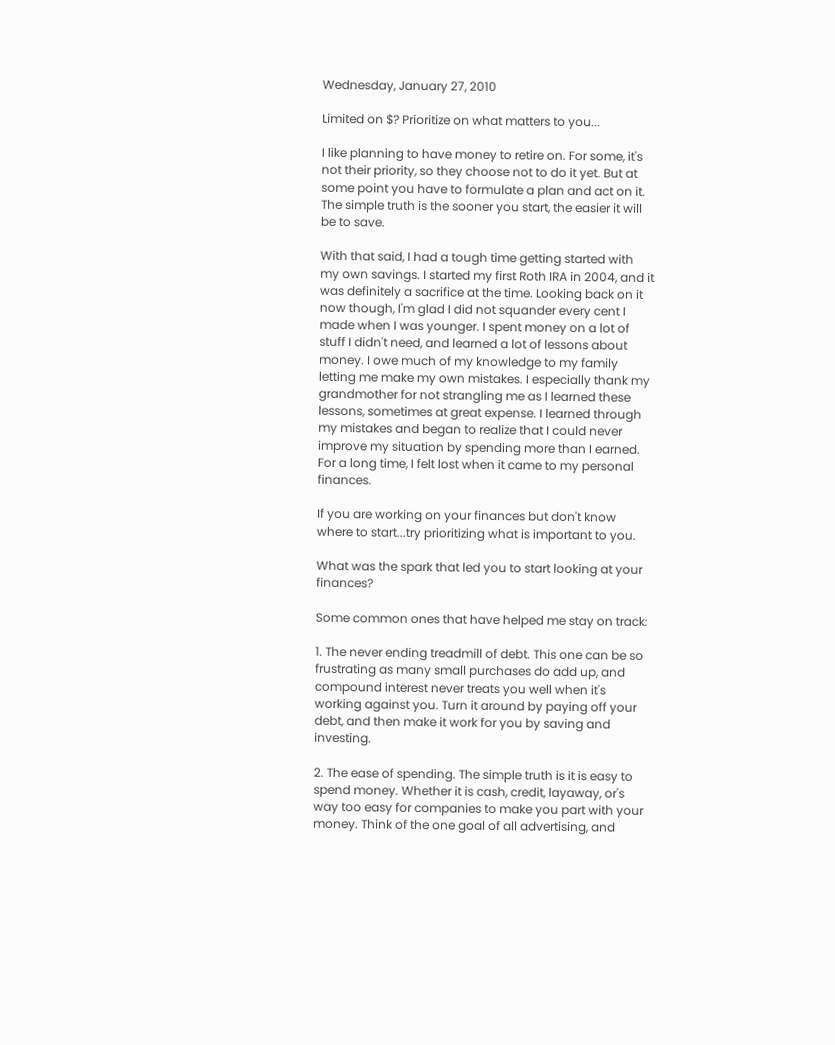Wednesday, January 27, 2010

Limited on $? Prioritize on what matters to you...

I like planning to have money to retire on. For some, it's not their priority, so they choose not to do it yet. But at some point you have to formulate a plan and act on it. The simple truth is the sooner you start, the easier it will be to save.

With that said, I had a tough time getting started with my own savings. I started my first Roth IRA in 2004, and it was definitely a sacrifice at the time. Looking back on it now though, I'm glad I did not squander every cent I made when I was younger. I spent money on a lot of stuff I didn't need, and learned a lot of lessons about money. I owe much of my knowledge to my family letting me make my own mistakes. I especially thank my grandmother for not strangling me as I learned these lessons, sometimes at great expense. I learned through my mistakes and began to realize that I could never improve my situation by spending more than I earned. For a long time, I felt lost when it came to my personal finances.

If you are working on your finances but don't know where to start...try prioritizing what is important to you.

What was the spark that led you to start looking at your finances?

Some common ones that have helped me stay on track:

1. The never ending treadmill of debt. This one can be so frustrating as many small purchases do add up, and compound interest never treats you well when it's working against you. Turn it around by paying off your debt, and then make it work for you by saving and investing.

2. The ease of spending. The simple truth is it is easy to spend money. Whether it is cash, credit, layaway, or's way too easy for companies to make you part with your money. Think of the one goal of all advertising, and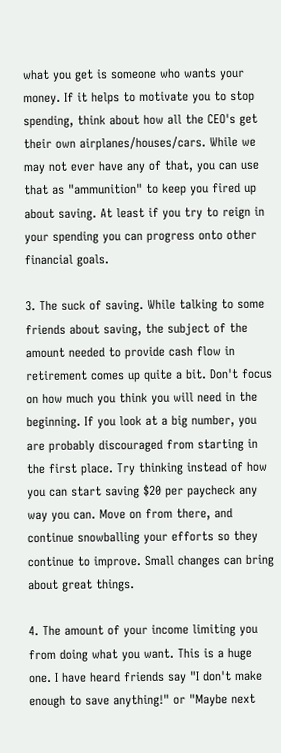what you get is someone who wants your money. If it helps to motivate you to stop spending, think about how all the CEO's get their own airplanes/houses/cars. While we may not ever have any of that, you can use that as "ammunition" to keep you fired up about saving. At least if you try to reign in your spending you can progress onto other financial goals.

3. The suck of saving. While talking to some friends about saving, the subject of the amount needed to provide cash flow in retirement comes up quite a bit. Don't focus on how much you think you will need in the beginning. If you look at a big number, you are probably discouraged from starting in the first place. Try thinking instead of how you can start saving $20 per paycheck any way you can. Move on from there, and continue snowballing your efforts so they continue to improve. Small changes can bring about great things.

4. The amount of your income limiting you from doing what you want. This is a huge one. I have heard friends say "I don't make enough to save anything!" or "Maybe next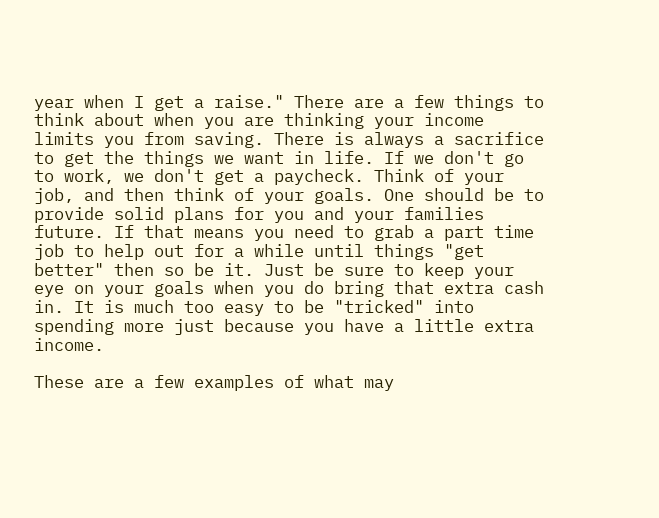year when I get a raise." There are a few things to think about when you are thinking your income limits you from saving. There is always a sacrifice to get the things we want in life. If we don't go to work, we don't get a paycheck. Think of your job, and then think of your goals. One should be to provide solid plans for you and your families future. If that means you need to grab a part time job to help out for a while until things "get better" then so be it. Just be sure to keep your eye on your goals when you do bring that extra cash in. It is much too easy to be "tricked" into spending more just because you have a little extra income.

These are a few examples of what may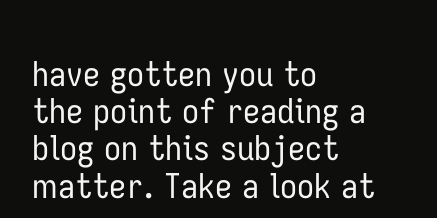have gotten you to the point of reading a blog on this subject matter. Take a look at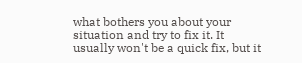what bothers you about your situation and try to fix it. It usually won't be a quick fix, but it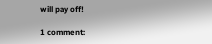will pay off!

1 comment: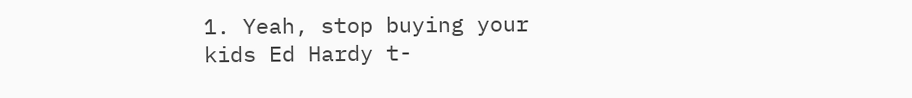1. Yeah, stop buying your kids Ed Hardy t-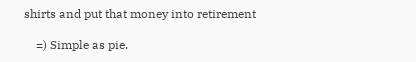shirts and put that money into retirement

    =) Simple as pie.